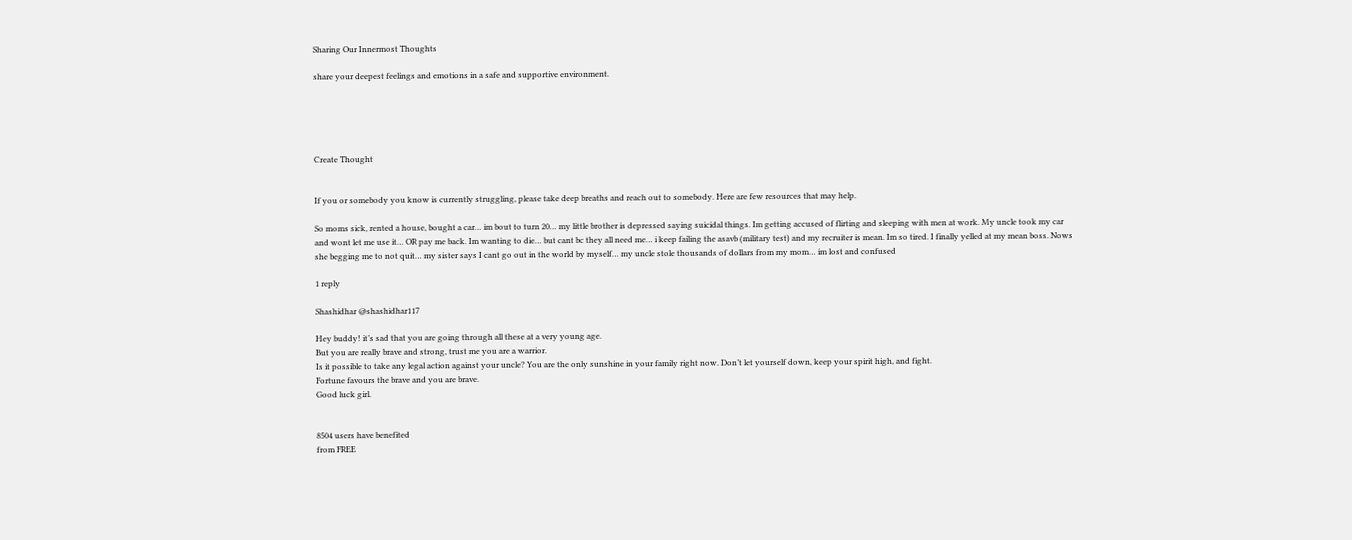Sharing Our Innermost Thoughts

share your deepest feelings and emotions in a safe and supportive environment.





Create Thought


If you or somebody you know is currently struggling, please take deep breaths and reach out to somebody. Here are few resources that may help.

So moms sick, rented a house, bought a car… im bout to turn 20… my little brother is depressed saying suicidal things. Im getting accused of flirting and sleeping with men at work. My uncle took my car and wont let me use it… OR pay me back. Im wanting to die… but cant bc they all need me… i keep failing the asavb (military test) and my recruiter is mean. Im so tired. I finally yelled at my mean boss. Nows she begging me to not quit… my sister says I cant go out in the world by myself… my uncle stole thousands of dollars from my mom… im lost and confused

1 reply

Shashidhar @shashidhar117

Hey buddy! it’s sad that you are going through all these at a very young age.
But you are really brave and strong, trust me you are a warrior.
Is it possible to take any legal action against your uncle? You are the only sunshine in your family right now. Don’t let yourself down, keep your spirit high, and fight.
Fortune favours the brave and you are brave.
Good luck girl.


8504 users have benefited
from FREE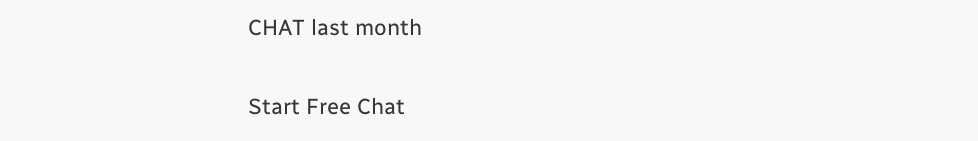CHAT last month

Start Free Chat